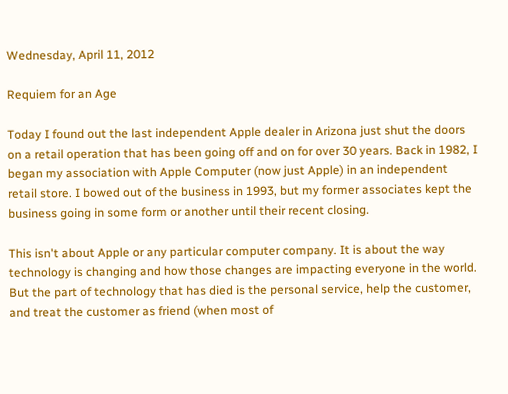Wednesday, April 11, 2012

Requiem for an Age

Today I found out the last independent Apple dealer in Arizona just shut the doors on a retail operation that has been going off and on for over 30 years. Back in 1982, I began my association with Apple Computer (now just Apple) in an independent retail store. I bowed out of the business in 1993, but my former associates kept the business going in some form or another until their recent closing.

This isn't about Apple or any particular computer company. It is about the way technology is changing and how those changes are impacting everyone in the world. But the part of technology that has died is the personal service, help the customer, and treat the customer as friend (when most of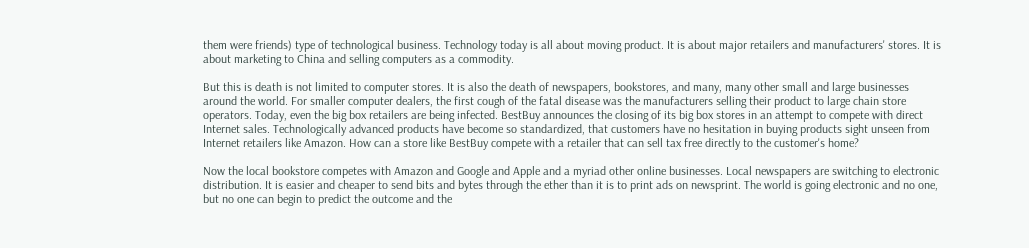them were friends) type of technological business. Technology today is all about moving product. It is about major retailers and manufacturers' stores. It is about marketing to China and selling computers as a commodity.

But this is death is not limited to computer stores. It is also the death of newspapers, bookstores, and many, many other small and large businesses around the world. For smaller computer dealers, the first cough of the fatal disease was the manufacturers selling their product to large chain store operators. Today, even the big box retailers are being infected. BestBuy announces the closing of its big box stores in an attempt to compete with direct Internet sales. Technologically advanced products have become so standardized, that customers have no hesitation in buying products sight unseen from Internet retailers like Amazon. How can a store like BestBuy compete with a retailer that can sell tax free directly to the customer's home?

Now the local bookstore competes with Amazon and Google and Apple and a myriad other online businesses. Local newspapers are switching to electronic distribution. It is easier and cheaper to send bits and bytes through the ether than it is to print ads on newsprint. The world is going electronic and no one, but no one can begin to predict the outcome and the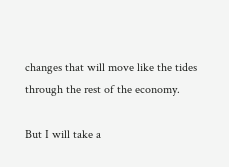changes that will move like the tides through the rest of the economy.

But I will take a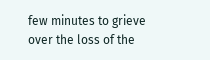few minutes to grieve over the loss of the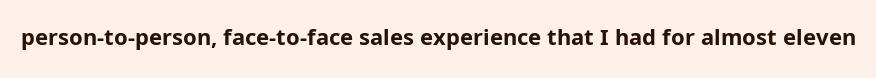person-to-person, face-to-face sales experience that I had for almost eleven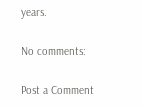years.

No comments:

Post a Comment